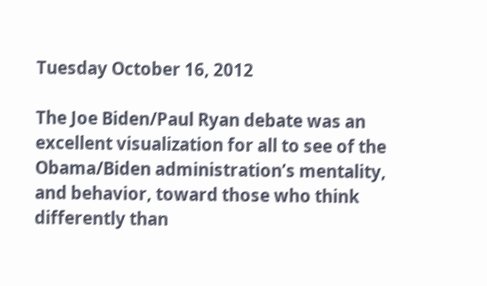Tuesday October 16, 2012

The Joe Biden/Paul Ryan debate was an excellent visualization for all to see of the Obama/Biden administration’s mentality, and behavior, toward those who think differently than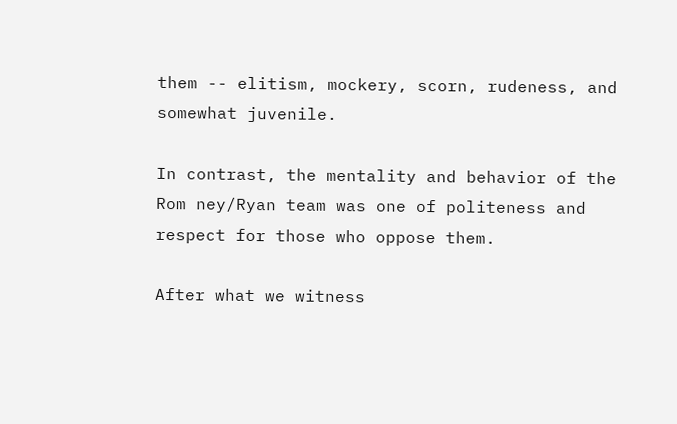them -- elitism, mockery, scorn, rudeness, and somewhat juvenile.

In contrast, the mentality and behavior of the Rom ney/Ryan team was one of politeness and respect for those who oppose them.

After what we witness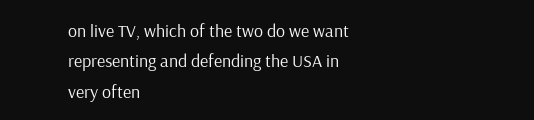on live TV, which of the two do we want representing and defending the USA in very often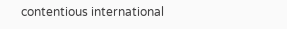contentious international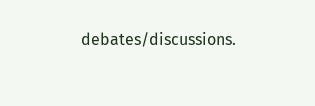debates/discussions.